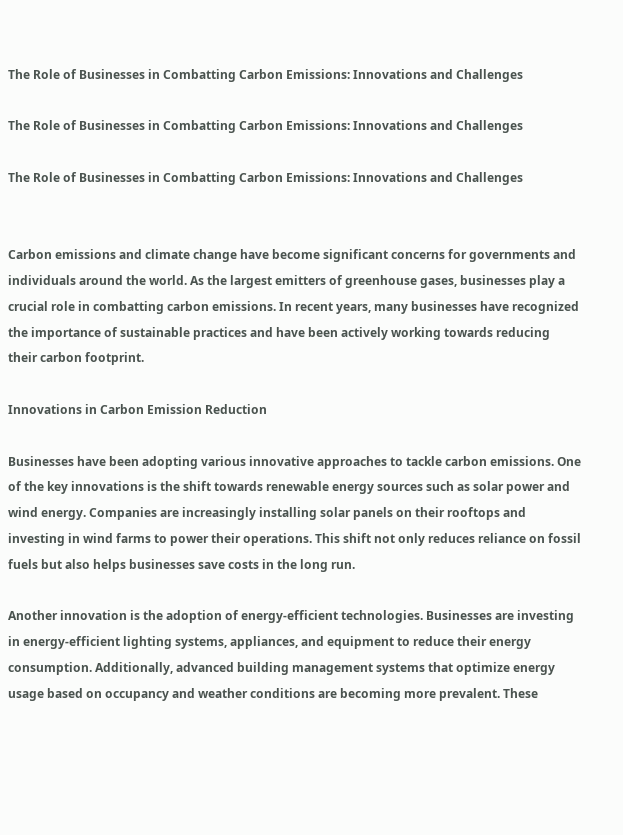The Role of Businesses in Combatting Carbon Emissions: Innovations and Challenges

The Role of Businesses in Combatting Carbon Emissions: Innovations and Challenges

The Role of Businesses in Combatting Carbon Emissions: Innovations and Challenges


Carbon emissions and climate change have become significant concerns for governments and individuals around the world. As the largest emitters of greenhouse gases, businesses play a crucial role in combatting carbon emissions. In recent years, many businesses have recognized the importance of sustainable practices and have been actively working towards reducing their carbon footprint.

Innovations in Carbon Emission Reduction

Businesses have been adopting various innovative approaches to tackle carbon emissions. One of the key innovations is the shift towards renewable energy sources such as solar power and wind energy. Companies are increasingly installing solar panels on their rooftops and investing in wind farms to power their operations. This shift not only reduces reliance on fossil fuels but also helps businesses save costs in the long run.

Another innovation is the adoption of energy-efficient technologies. Businesses are investing in energy-efficient lighting systems, appliances, and equipment to reduce their energy consumption. Additionally, advanced building management systems that optimize energy usage based on occupancy and weather conditions are becoming more prevalent. These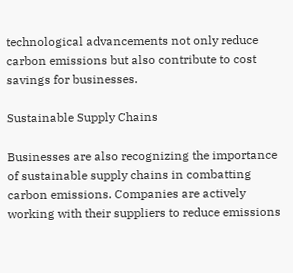technological advancements not only reduce carbon emissions but also contribute to cost savings for businesses.

Sustainable Supply Chains

Businesses are also recognizing the importance of sustainable supply chains in combatting carbon emissions. Companies are actively working with their suppliers to reduce emissions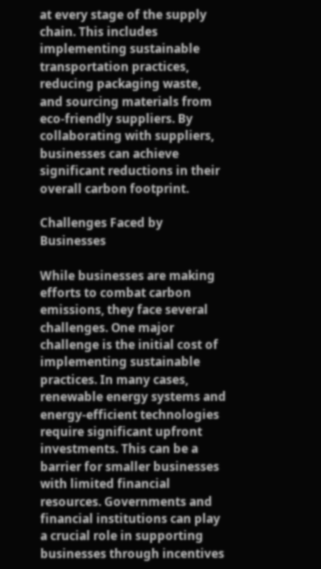at every stage of the supply chain. This includes implementing sustainable transportation practices, reducing packaging waste, and sourcing materials from eco-friendly suppliers. By collaborating with suppliers, businesses can achieve significant reductions in their overall carbon footprint.

Challenges Faced by Businesses

While businesses are making efforts to combat carbon emissions, they face several challenges. One major challenge is the initial cost of implementing sustainable practices. In many cases, renewable energy systems and energy-efficient technologies require significant upfront investments. This can be a barrier for smaller businesses with limited financial resources. Governments and financial institutions can play a crucial role in supporting businesses through incentives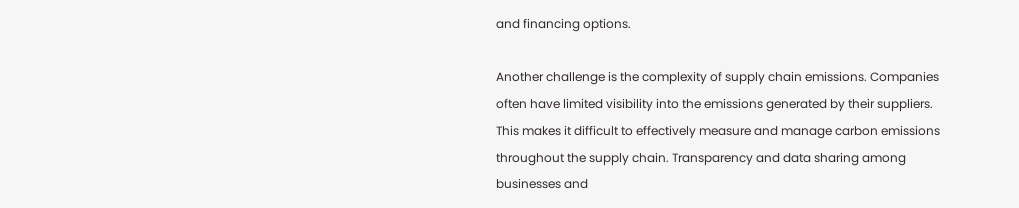and financing options.

Another challenge is the complexity of supply chain emissions. Companies often have limited visibility into the emissions generated by their suppliers. This makes it difficult to effectively measure and manage carbon emissions throughout the supply chain. Transparency and data sharing among businesses and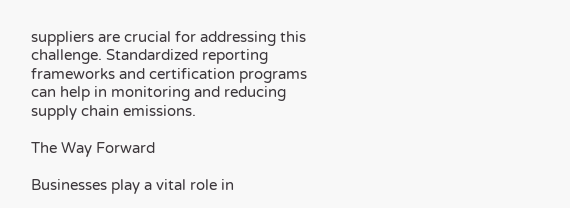suppliers are crucial for addressing this challenge. Standardized reporting frameworks and certification programs can help in monitoring and reducing supply chain emissions.

The Way Forward

Businesses play a vital role in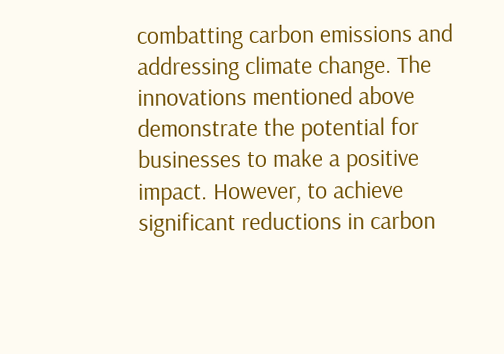combatting carbon emissions and addressing climate change. The innovations mentioned above demonstrate the potential for businesses to make a positive impact. However, to achieve significant reductions in carbon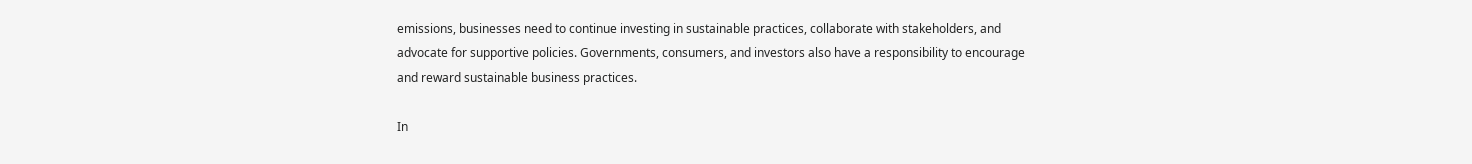emissions, businesses need to continue investing in sustainable practices, collaborate with stakeholders, and advocate for supportive policies. Governments, consumers, and investors also have a responsibility to encourage and reward sustainable business practices.

In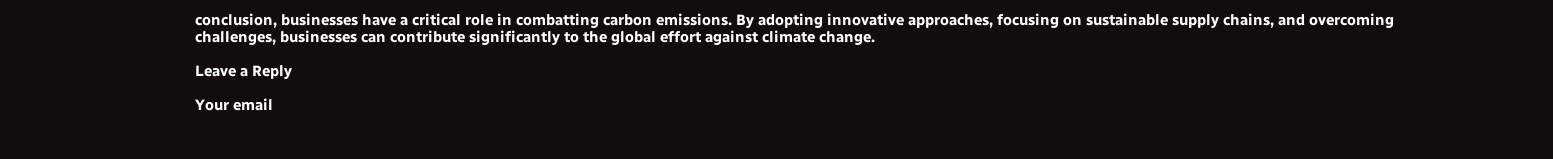conclusion, businesses have a critical role in combatting carbon emissions. By adopting innovative approaches, focusing on sustainable supply chains, and overcoming challenges, businesses can contribute significantly to the global effort against climate change.

Leave a Reply

Your email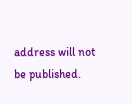address will not be published.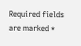Required fields are marked *